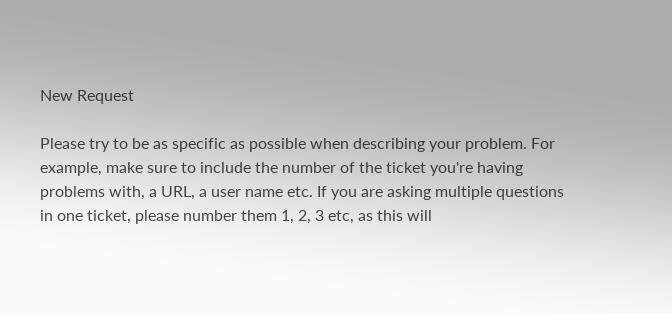New Request

Please try to be as specific as possible when describing your problem. For example, make sure to include the number of the ticket you're having problems with, a URL, a user name etc. If you are asking multiple questions in one ticket, please number them 1, 2, 3 etc, as this will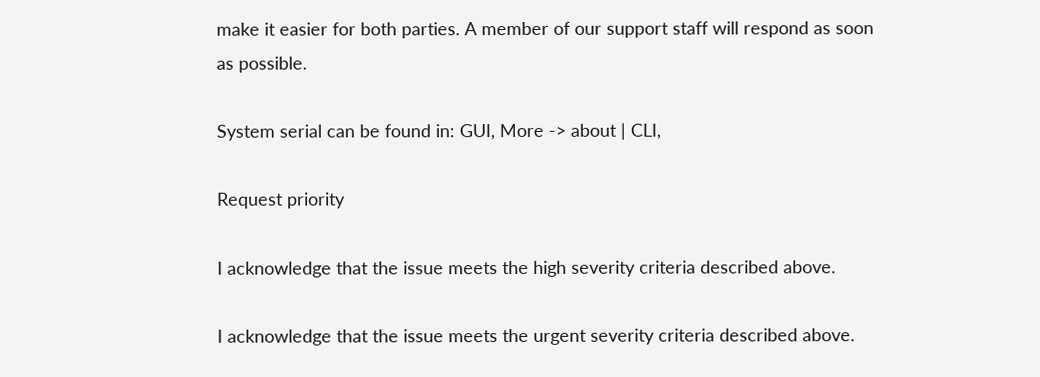make it easier for both parties. A member of our support staff will respond as soon as possible.

System serial can be found in: GUI, More -> about | CLI,

Request priority

I acknowledge that the issue meets the high severity criteria described above.

I acknowledge that the issue meets the urgent severity criteria described above.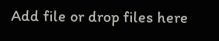Add file or drop files here